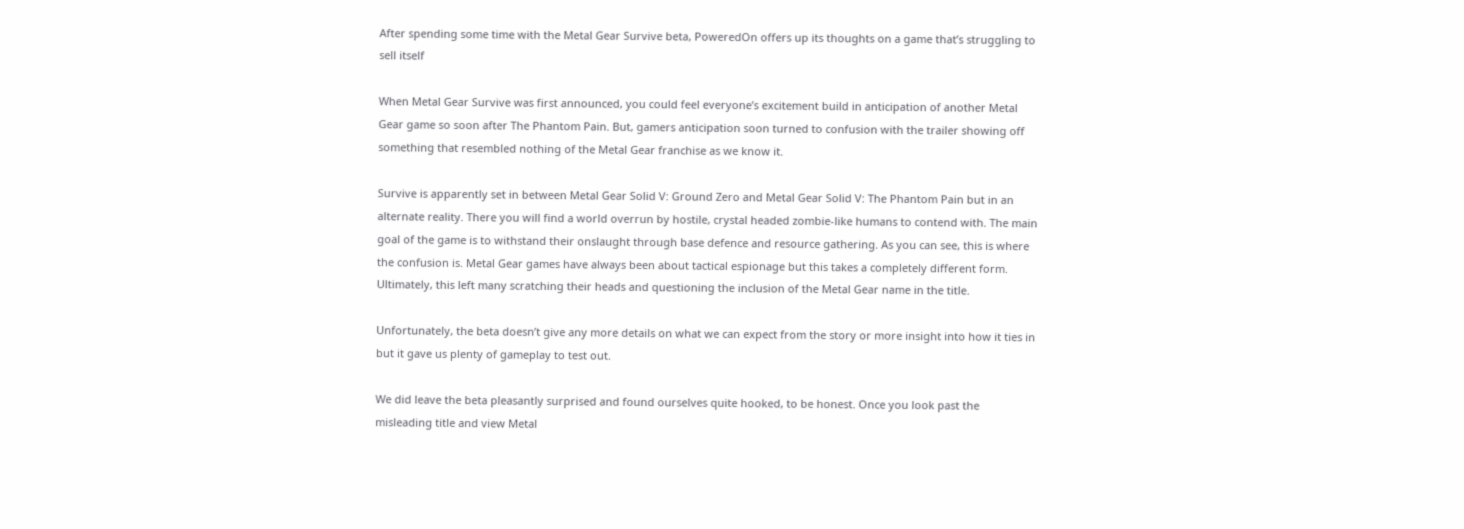After spending some time with the Metal Gear Survive beta, PoweredOn offers up its thoughts on a game that’s struggling to sell itself

When Metal Gear Survive was first announced, you could feel everyone’s excitement build in anticipation of another Metal Gear game so soon after The Phantom Pain. But, gamers anticipation soon turned to confusion with the trailer showing off something that resembled nothing of the Metal Gear franchise as we know it.

Survive is apparently set in between Metal Gear Solid V: Ground Zero and Metal Gear Solid V: The Phantom Pain but in an alternate reality. There you will find a world overrun by hostile, crystal headed zombie-like humans to contend with. The main goal of the game is to withstand their onslaught through base defence and resource gathering. As you can see, this is where the confusion is. Metal Gear games have always been about tactical espionage but this takes a completely different form. Ultimately, this left many scratching their heads and questioning the inclusion of the Metal Gear name in the title.

Unfortunately, the beta doesn’t give any more details on what we can expect from the story or more insight into how it ties in but it gave us plenty of gameplay to test out.

We did leave the beta pleasantly surprised and found ourselves quite hooked, to be honest. Once you look past the misleading title and view Metal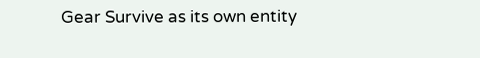Gear Survive as its own entity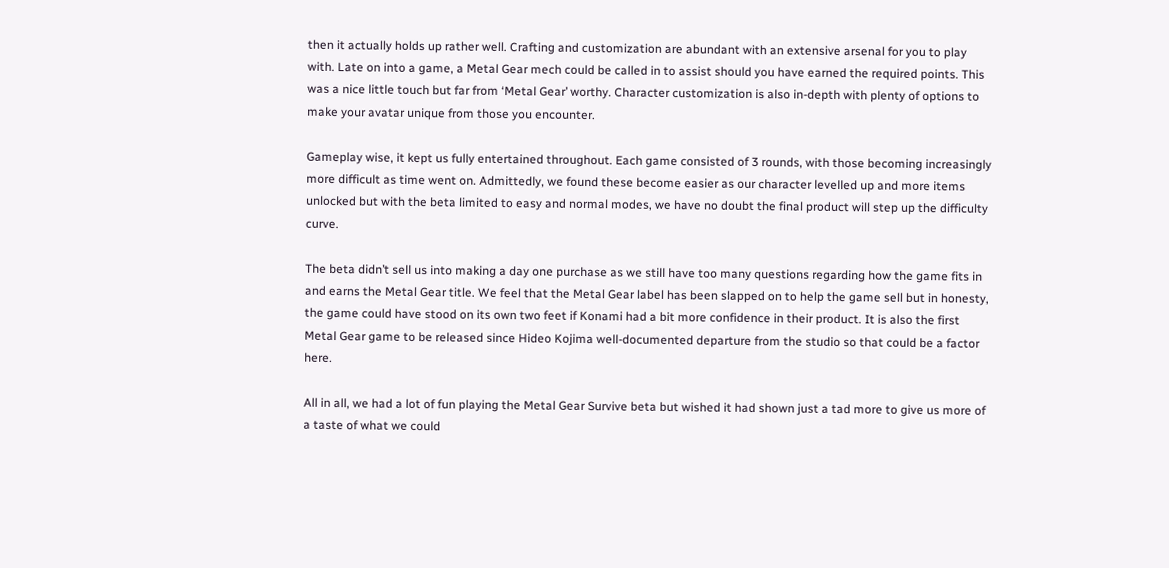then it actually holds up rather well. Crafting and customization are abundant with an extensive arsenal for you to play with. Late on into a game, a Metal Gear mech could be called in to assist should you have earned the required points. This was a nice little touch but far from ‘Metal Gear’ worthy. Character customization is also in-depth with plenty of options to make your avatar unique from those you encounter.

Gameplay wise, it kept us fully entertained throughout. Each game consisted of 3 rounds, with those becoming increasingly more difficult as time went on. Admittedly, we found these become easier as our character levelled up and more items unlocked but with the beta limited to easy and normal modes, we have no doubt the final product will step up the difficulty curve.

The beta didn’t sell us into making a day one purchase as we still have too many questions regarding how the game fits in and earns the Metal Gear title. We feel that the Metal Gear label has been slapped on to help the game sell but in honesty, the game could have stood on its own two feet if Konami had a bit more confidence in their product. It is also the first Metal Gear game to be released since Hideo Kojima well-documented departure from the studio so that could be a factor here.

All in all, we had a lot of fun playing the Metal Gear Survive beta but wished it had shown just a tad more to give us more of a taste of what we could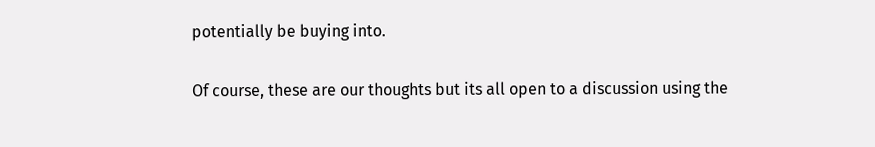potentially be buying into.

Of course, these are our thoughts but its all open to a discussion using the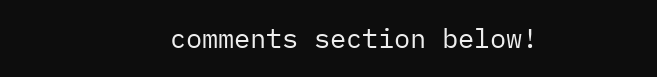comments section below!